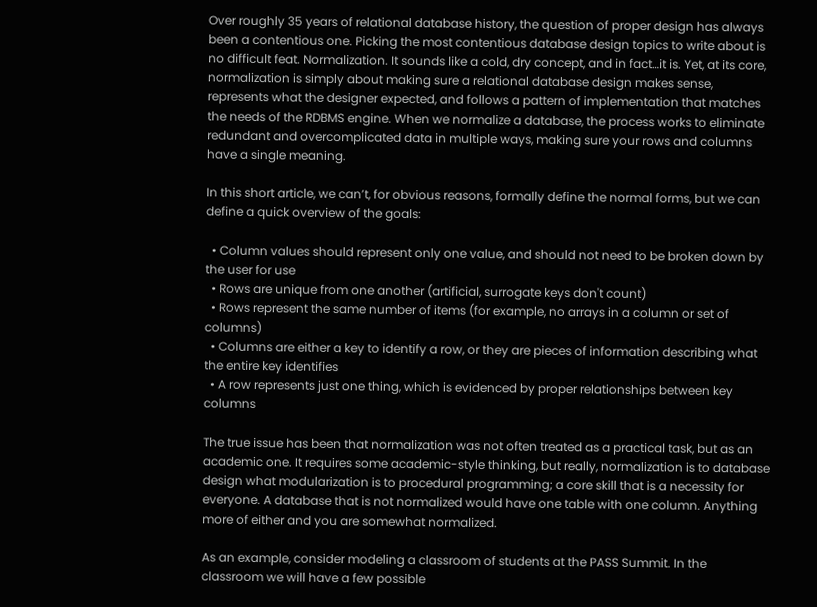Over roughly 35 years of relational database history, the question of proper design has always been a contentious one. Picking the most contentious database design topics to write about is no difficult feat. Normalization. It sounds like a cold, dry concept, and in fact…it is. Yet, at its core, normalization is simply about making sure a relational database design makes sense, represents what the designer expected, and follows a pattern of implementation that matches the needs of the RDBMS engine. When we normalize a database, the process works to eliminate redundant and overcomplicated data in multiple ways, making sure your rows and columns have a single meaning.

In this short article, we can’t, for obvious reasons, formally define the normal forms, but we can define a quick overview of the goals:

  • Column values should represent only one value, and should not need to be broken down by the user for use
  • Rows are unique from one another (artificial, surrogate keys don't count)
  • Rows represent the same number of items (for example, no arrays in a column or set of columns)
  • Columns are either a key to identify a row, or they are pieces of information describing what the entire key identifies
  • A row represents just one thing, which is evidenced by proper relationships between key columns

The true issue has been that normalization was not often treated as a practical task, but as an academic one. It requires some academic-style thinking, but really, normalization is to database design what modularization is to procedural programming; a core skill that is a necessity for everyone. A database that is not normalized would have one table with one column. Anything more of either and you are somewhat normalized.

As an example, consider modeling a classroom of students at the PASS Summit. In the classroom we will have a few possible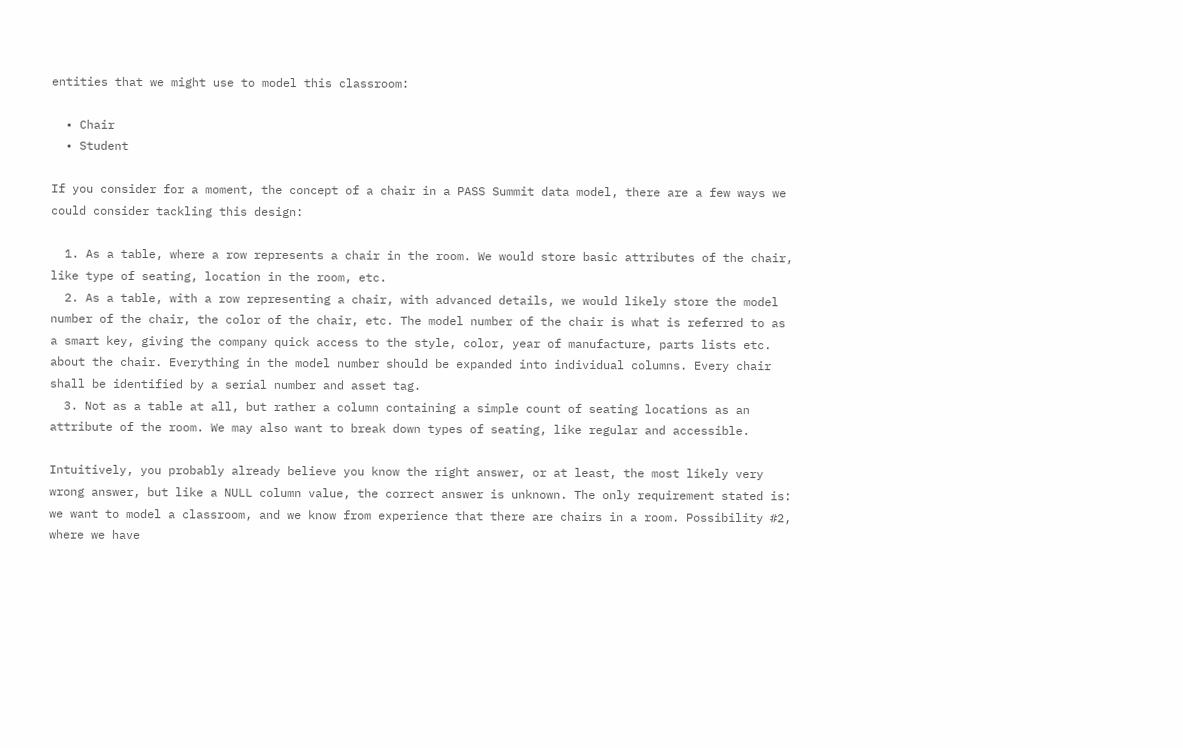entities that we might use to model this classroom:

  • Chair
  • Student

If you consider for a moment, the concept of a chair in a PASS Summit data model, there are a few ways we could consider tackling this design:

  1. As a table, where a row represents a chair in the room. We would store basic attributes of the chair, like type of seating, location in the room, etc.
  2. As a table, with a row representing a chair, with advanced details, we would likely store the model number of the chair, the color of the chair, etc. The model number of the chair is what is referred to as a smart key, giving the company quick access to the style, color, year of manufacture, parts lists etc. about the chair. Everything in the model number should be expanded into individual columns. Every chair shall be identified by a serial number and asset tag.
  3. Not as a table at all, but rather a column containing a simple count of seating locations as an attribute of the room. We may also want to break down types of seating, like regular and accessible.

Intuitively, you probably already believe you know the right answer, or at least, the most likely very wrong answer, but like a NULL column value, the correct answer is unknown. The only requirement stated is: we want to model a classroom, and we know from experience that there are chairs in a room. Possibility #2, where we have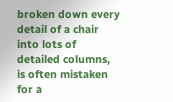broken down every detail of a chair into lots of detailed columns, is often mistaken for a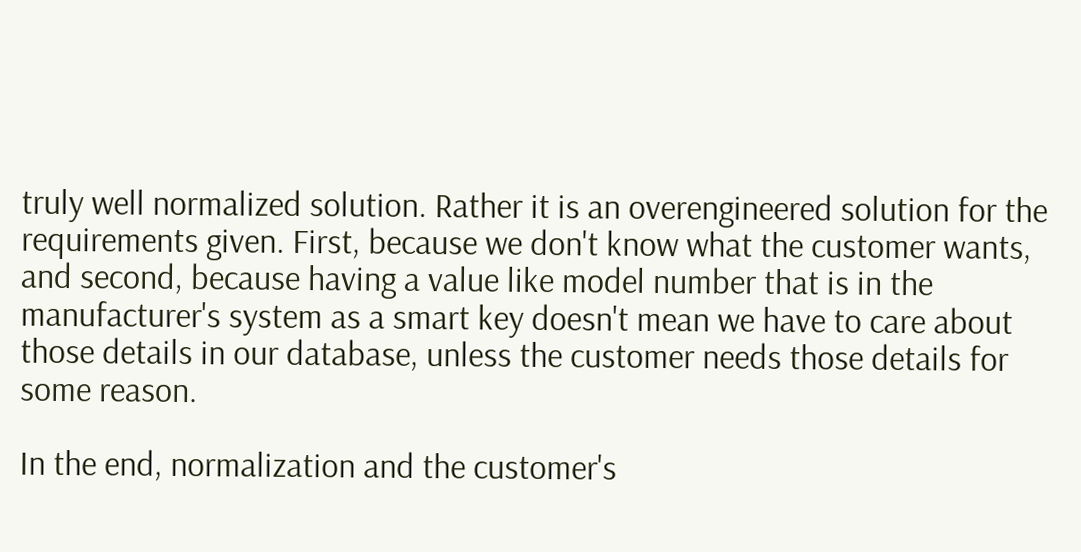truly well normalized solution. Rather it is an overengineered solution for the requirements given. First, because we don't know what the customer wants, and second, because having a value like model number that is in the manufacturer's system as a smart key doesn't mean we have to care about those details in our database, unless the customer needs those details for some reason.

In the end, normalization and the customer's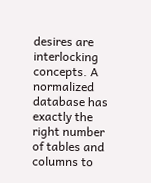desires are interlocking concepts. A normalized database has exactly the right number of tables and columns to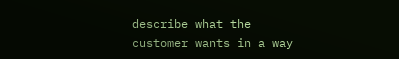describe what the customer wants in a way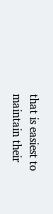that is easiest to maintain their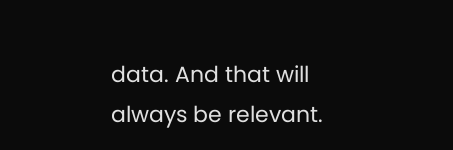data. And that will always be relevant.